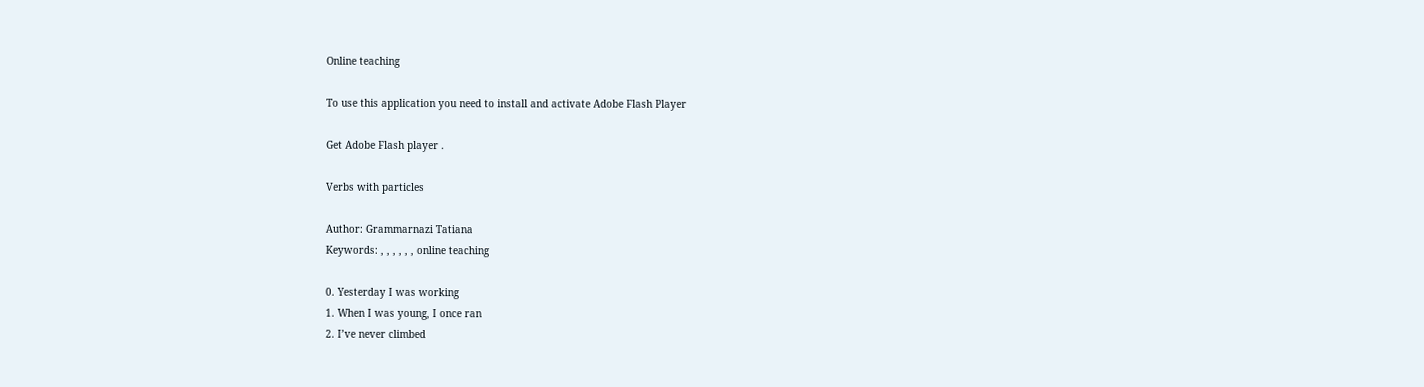Online teaching

To use this application you need to install and activate Adobe Flash Player

Get Adobe Flash player .

Verbs with particles

Author: Grammarnazi Tatiana
Keywords: , , , , , , online teaching

0. Yesterday I was working
1. When I was young, I once ran
2. I’ve never climbed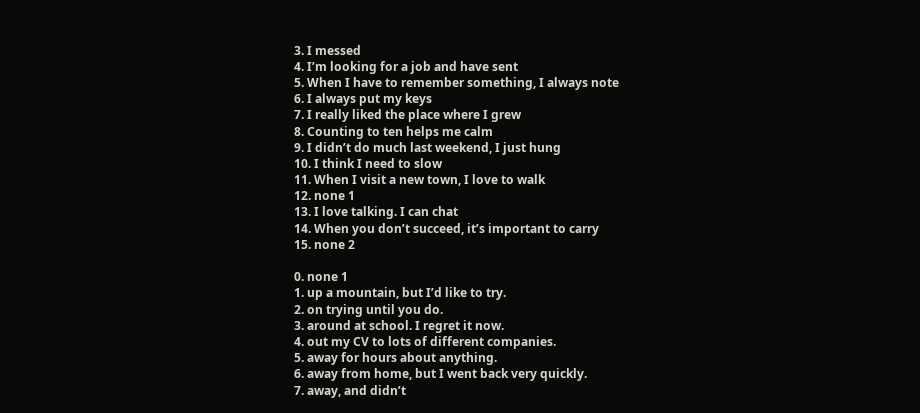3. I messed
4. I’m looking for a job and have sent
5. When I have to remember something, I always note
6. I always put my keys
7. I really liked the place where I grew
8. Counting to ten helps me calm
9. I didn’t do much last weekend, I just hung
10. I think I need to slow
11. When I visit a new town, I love to walk
12. none 1
13. I love talking. I can chat
14. When you don’t succeed, it’s important to carry
15. none 2

0. none 1
1. up a mountain, but I’d like to try.
2. on trying until you do.
3. around at school. I regret it now.
4. out my CV to lots of different companies.
5. away for hours about anything.
6. away from home, but I went back very quickly.
7. away, and didn’t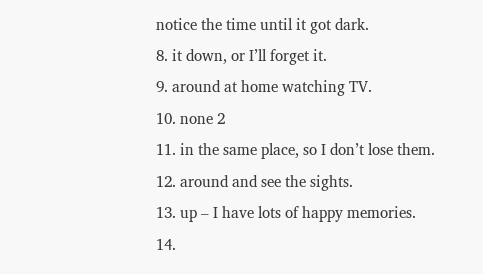notice the time until it got dark.
8. it down, or I’ll forget it.
9. around at home watching TV.
10. none 2
11. in the same place, so I don’t lose them.
12. around and see the sights.
13. up – I have lots of happy memories.
14.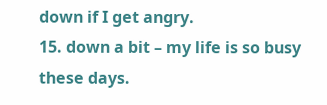down if I get angry.
15. down a bit – my life is so busy these days.